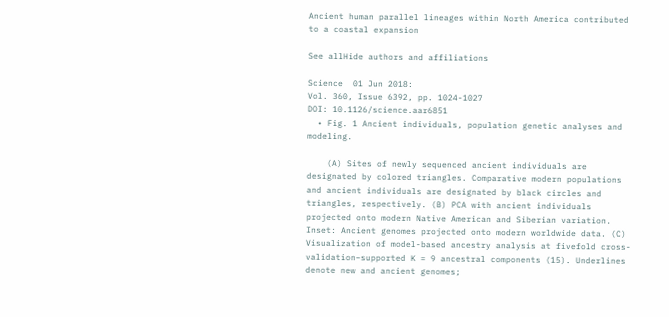Ancient human parallel lineages within North America contributed to a coastal expansion

See allHide authors and affiliations

Science  01 Jun 2018:
Vol. 360, Issue 6392, pp. 1024-1027
DOI: 10.1126/science.aar6851
  • Fig. 1 Ancient individuals, population genetic analyses and modeling.

    (A) Sites of newly sequenced ancient individuals are designated by colored triangles. Comparative modern populations and ancient individuals are designated by black circles and triangles, respectively. (B) PCA with ancient individuals projected onto modern Native American and Siberian variation. Inset: Ancient genomes projected onto modern worldwide data. (C) Visualization of model-based ancestry analysis at fivefold cross-validation–supported K = 9 ancestral components (15). Underlines denote new and ancient genomes;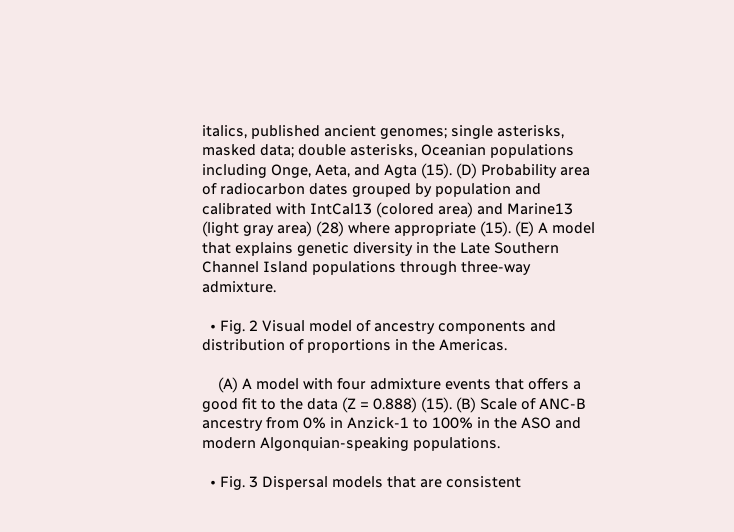italics, published ancient genomes; single asterisks, masked data; double asterisks, Oceanian populations including Onge, Aeta, and Agta (15). (D) Probability area of radiocarbon dates grouped by population and calibrated with IntCal13 (colored area) and Marine13 (light gray area) (28) where appropriate (15). (E) A model that explains genetic diversity in the Late Southern Channel Island populations through three-way admixture.

  • Fig. 2 Visual model of ancestry components and distribution of proportions in the Americas.

    (A) A model with four admixture events that offers a good fit to the data (Z = 0.888) (15). (B) Scale of ANC-B ancestry from 0% in Anzick-1 to 100% in the ASO and modern Algonquian-speaking populations.

  • Fig. 3 Dispersal models that are consistent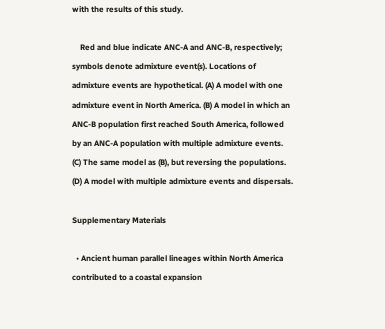with the results of this study.

    Red and blue indicate ANC-A and ANC-B, respectively; symbols denote admixture event(s). Locations of admixture events are hypothetical. (A) A model with one admixture event in North America. (B) A model in which an ANC-B population first reached South America, followed by an ANC-A population with multiple admixture events. (C) The same model as (B), but reversing the populations. (D) A model with multiple admixture events and dispersals.

Supplementary Materials

  • Ancient human parallel lineages within North America contributed to a coastal expansion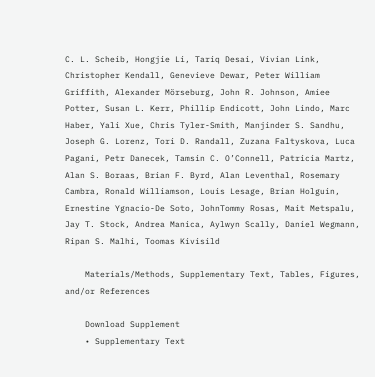C. L. Scheib, Hongjie Li, Tariq Desai, Vivian Link, Christopher Kendall, Genevieve Dewar, Peter William Griffith, Alexander Mörseburg, John R. Johnson, Amiee Potter, Susan L. Kerr, Phillip Endicott, John Lindo, Marc Haber, Yali Xue, Chris Tyler-Smith, Manjinder S. Sandhu, Joseph G. Lorenz, Tori D. Randall, Zuzana Faltyskova, Luca Pagani, Petr Danecek, Tamsin C. O’Connell, Patricia Martz, Alan S. Boraas, Brian F. Byrd, Alan Leventhal, Rosemary Cambra, Ronald Williamson, Louis Lesage, Brian Holguin, Ernestine Ygnacio-De Soto, JohnTommy Rosas, Mait Metspalu, Jay T. Stock, Andrea Manica, Aylwyn Scally, Daniel Wegmann, Ripan S. Malhi, Toomas Kivisild

    Materials/Methods, Supplementary Text, Tables, Figures, and/or References

    Download Supplement
    • Supplementary Text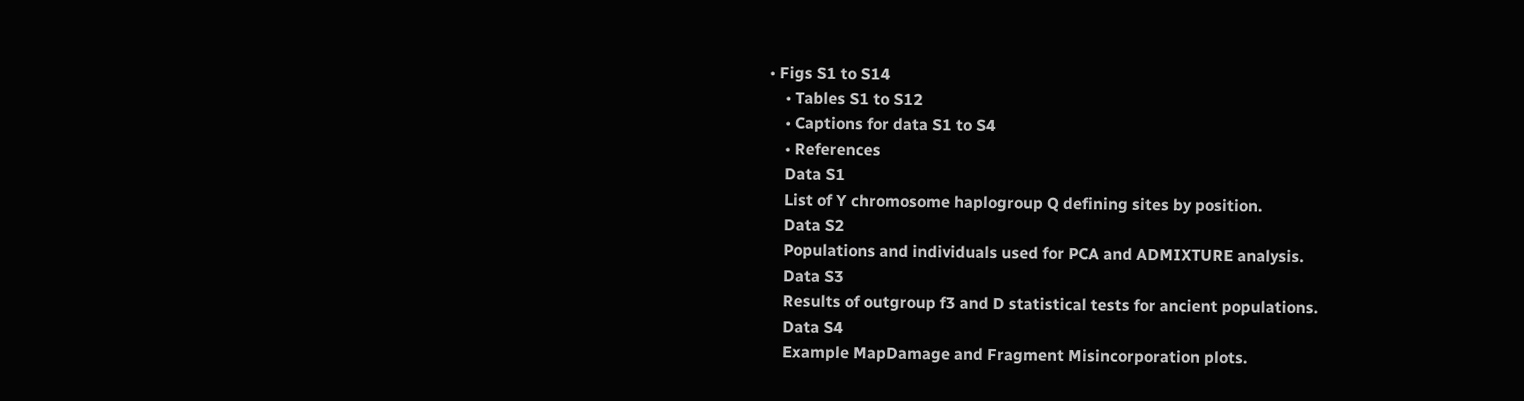• Figs S1 to S14
    • Tables S1 to S12
    • Captions for data S1 to S4
    • References
    Data S1
    List of Y chromosome haplogroup Q defining sites by position.
    Data S2
    Populations and individuals used for PCA and ADMIXTURE analysis.
    Data S3
    Results of outgroup f3 and D statistical tests for ancient populations.
    Data S4
    Example MapDamage and Fragment Misincorporation plots.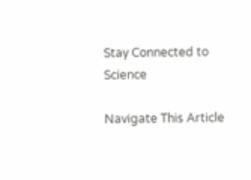Stay Connected to Science

Navigate This Article